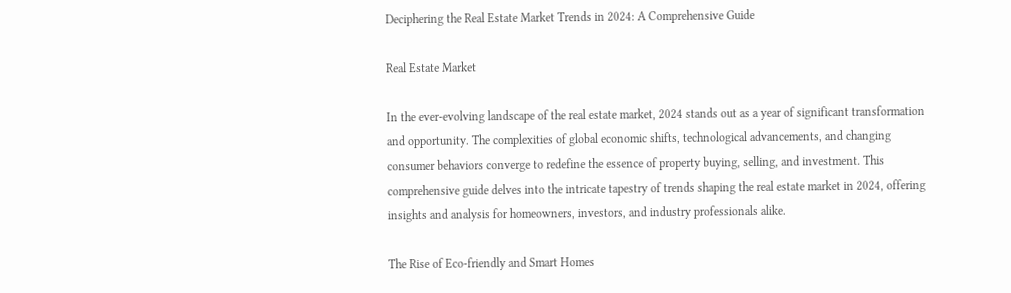Deciphering the Real Estate Market Trends in 2024: A Comprehensive Guide

Real Estate Market

In the ever-evolving landscape of the real estate market, 2024 stands out as a year of significant transformation and opportunity. The complexities of global economic shifts, technological advancements, and changing consumer behaviors converge to redefine the essence of property buying, selling, and investment. This comprehensive guide delves into the intricate tapestry of trends shaping the real estate market in 2024, offering insights and analysis for homeowners, investors, and industry professionals alike.

The Rise of Eco-friendly and Smart Homes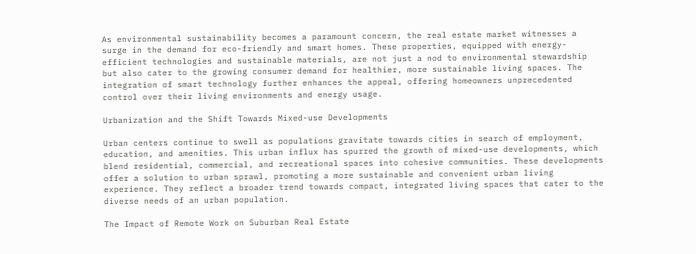As environmental sustainability becomes a paramount concern, the real estate market witnesses a surge in the demand for eco-friendly and smart homes. These properties, equipped with energy-efficient technologies and sustainable materials, are not just a nod to environmental stewardship but also cater to the growing consumer demand for healthier, more sustainable living spaces. The integration of smart technology further enhances the appeal, offering homeowners unprecedented control over their living environments and energy usage.

Urbanization and the Shift Towards Mixed-use Developments

Urban centers continue to swell as populations gravitate towards cities in search of employment, education, and amenities. This urban influx has spurred the growth of mixed-use developments, which blend residential, commercial, and recreational spaces into cohesive communities. These developments offer a solution to urban sprawl, promoting a more sustainable and convenient urban living experience. They reflect a broader trend towards compact, integrated living spaces that cater to the diverse needs of an urban population.

The Impact of Remote Work on Suburban Real Estate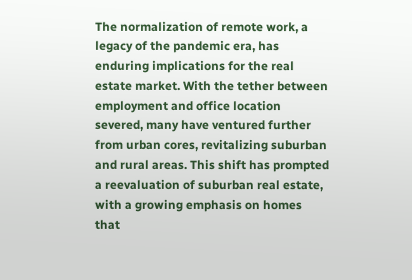The normalization of remote work, a legacy of the pandemic era, has enduring implications for the real estate market. With the tether between employment and office location severed, many have ventured further from urban cores, revitalizing suburban and rural areas. This shift has prompted a reevaluation of suburban real estate, with a growing emphasis on homes that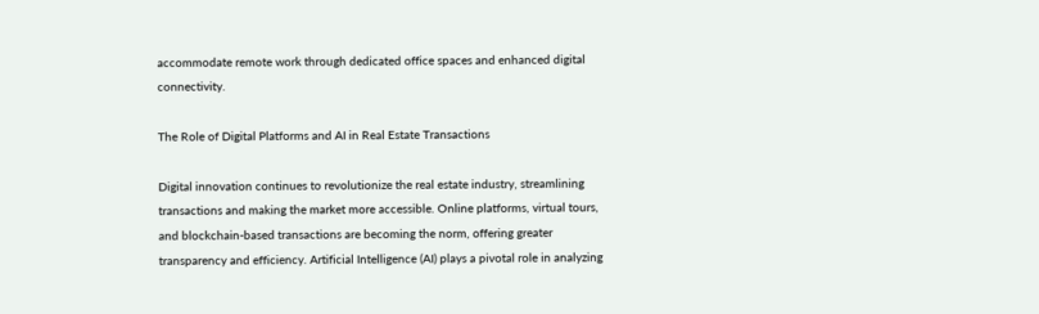accommodate remote work through dedicated office spaces and enhanced digital connectivity.

The Role of Digital Platforms and AI in Real Estate Transactions

Digital innovation continues to revolutionize the real estate industry, streamlining transactions and making the market more accessible. Online platforms, virtual tours, and blockchain-based transactions are becoming the norm, offering greater transparency and efficiency. Artificial Intelligence (AI) plays a pivotal role in analyzing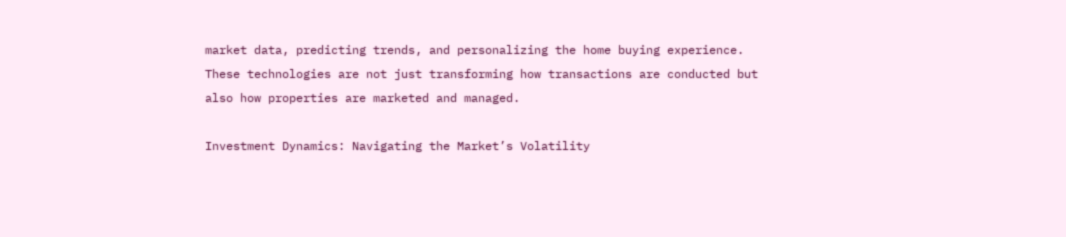market data, predicting trends, and personalizing the home buying experience. These technologies are not just transforming how transactions are conducted but also how properties are marketed and managed.

Investment Dynamics: Navigating the Market’s Volatility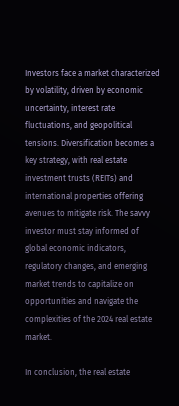Investors face a market characterized by volatility, driven by economic uncertainty, interest rate fluctuations, and geopolitical tensions. Diversification becomes a key strategy, with real estate investment trusts (REITs) and international properties offering avenues to mitigate risk. The savvy investor must stay informed of global economic indicators, regulatory changes, and emerging market trends to capitalize on opportunities and navigate the complexities of the 2024 real estate market.

In conclusion, the real estate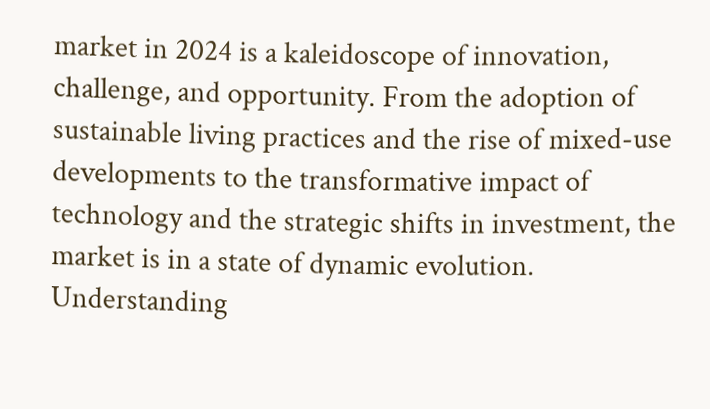market in 2024 is a kaleidoscope of innovation, challenge, and opportunity. From the adoption of sustainable living practices and the rise of mixed-use developments to the transformative impact of technology and the strategic shifts in investment, the market is in a state of dynamic evolution. Understanding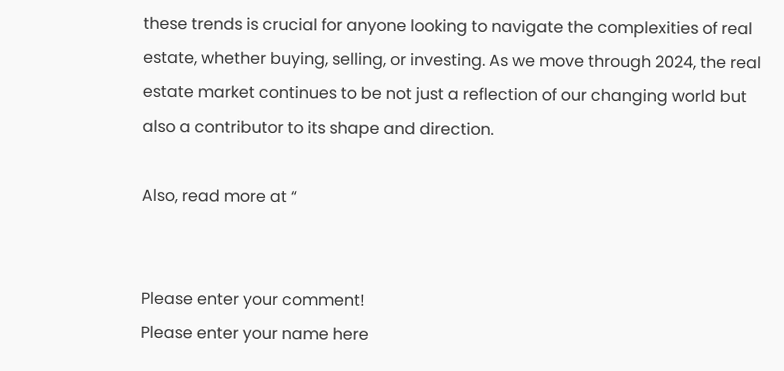these trends is crucial for anyone looking to navigate the complexities of real estate, whether buying, selling, or investing. As we move through 2024, the real estate market continues to be not just a reflection of our changing world but also a contributor to its shape and direction.

Also, read more at “


Please enter your comment!
Please enter your name here